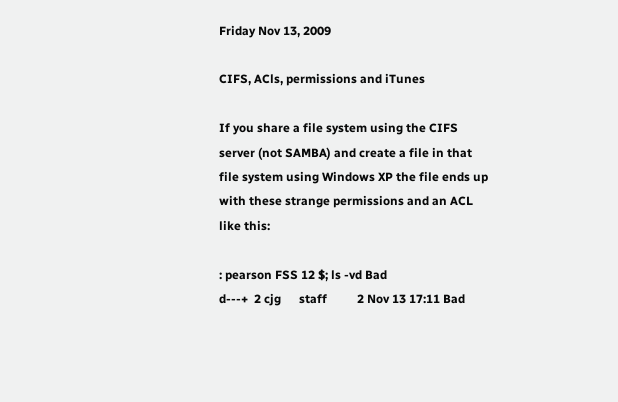Friday Nov 13, 2009

CIFS, ACls, permissions and iTunes

If you share a file system using the CIFS server (not SAMBA) and create a file in that file system using Windows XP the file ends up with these strange permissions and an ACL like this:

: pearson FSS 12 $; ls -vd Bad
d---+  2 cjg      staff          2 Nov 13 17:11 Bad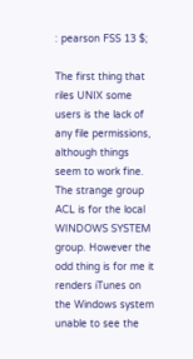: pearson FSS 13 $;

The first thing that riles UNIX some users is the lack of any file permissions, although things seem to work fine. The strange group ACL is for the local WINDOWS SYSTEM group. However the odd thing is for me it renders iTunes on the Windows system unable to see the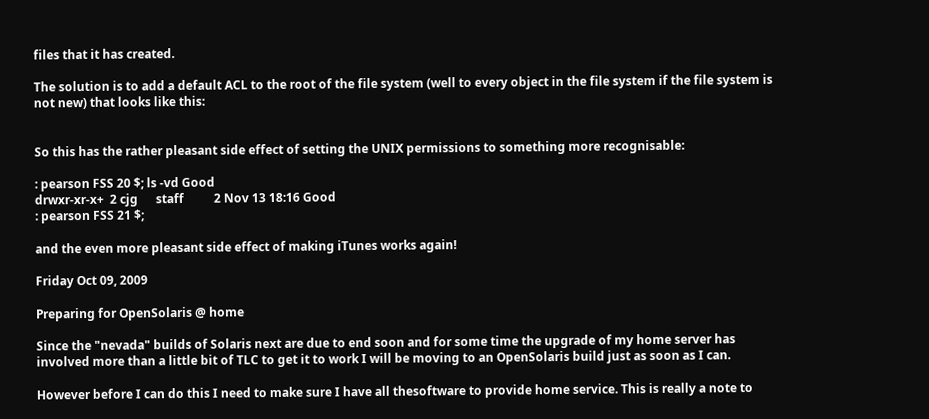files that it has created.

The solution is to add a default ACL to the root of the file system (well to every object in the file system if the file system is not new) that looks like this:


So this has the rather pleasant side effect of setting the UNIX permissions to something more recognisable:

: pearson FSS 20 $; ls -vd Good
drwxr-xr-x+  2 cjg      staff          2 Nov 13 18:16 Good
: pearson FSS 21 $;

and the even more pleasant side effect of making iTunes works again!

Friday Oct 09, 2009

Preparing for OpenSolaris @ home

Since the "nevada" builds of Solaris next are due to end soon and for some time the upgrade of my home server has involved more than a little bit of TLC to get it to work I will be moving to an OpenSolaris build just as soon as I can.

However before I can do this I need to make sure I have all thesoftware to provide home service. This is really a note to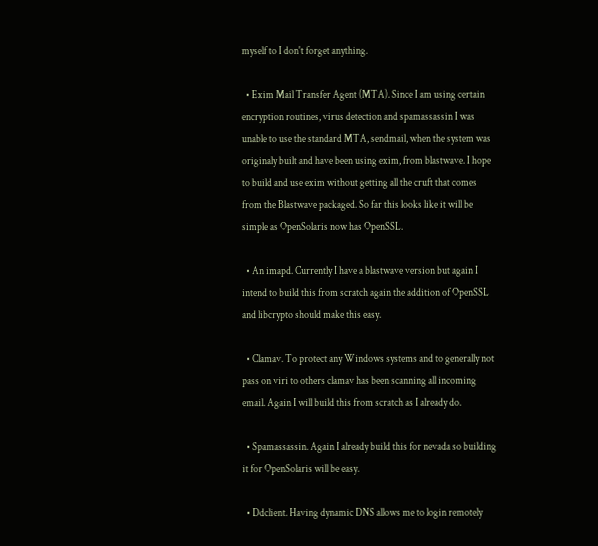myself to I don't forget anything.

  • Exim Mail Transfer Agent (MTA). Since I am using certain encryption routines, virus detection and spamassassin I was unable to use the standard MTA, sendmail, when the system was originaly built and have been using exim, from blastwave. I hope to build and use exim without getting all the cruft that comes from the Blastwave packaged. So far this looks like it will be simple as OpenSolaris now has OpenSSL.

  • An imapd. Currently I have a blastwave version but again I intend to build this from scratch again the addition of OpenSSL and libcrypto should make this easy.

  • Clamav. To protect any Windows systems and to generally not pass on viri to others clamav has been scanning all incoming email. Again I will build this from scratch as I already do.

  • Spamassassin. Again I already build this for nevada so building it for OpenSolaris will be easy.

  • Ddclient. Having dynamic DNS allows me to login remotely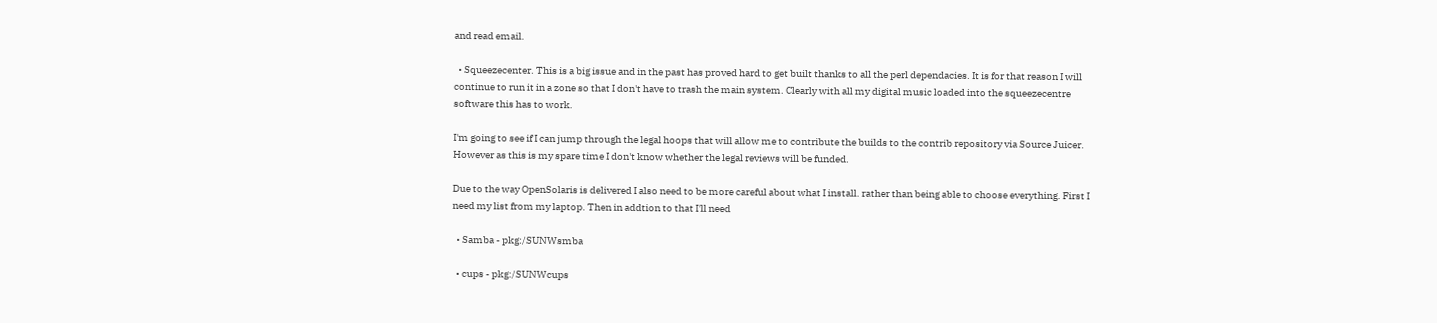and read email.

  • Squeezecenter. This is a big issue and in the past has proved hard to get built thanks to all the perl dependacies. It is for that reason I will continue to run it in a zone so that I don't have to trash the main system. Clearly with all my digital music loaded into the squeezecentre software this has to work.

I'm going to see if I can jump through the legal hoops that will allow me to contribute the builds to the contrib repository via Source Juicer. However as this is my spare time I don't know whether the legal reviews will be funded.

Due to the way OpenSolaris is delivered I also need to be more careful about what I install. rather than being able to choose everything. First I need my list from my laptop. Then in addtion to that I'll need

  • Samba - pkg:/SUNWsmba

  • cups - pkg:/SUNWcups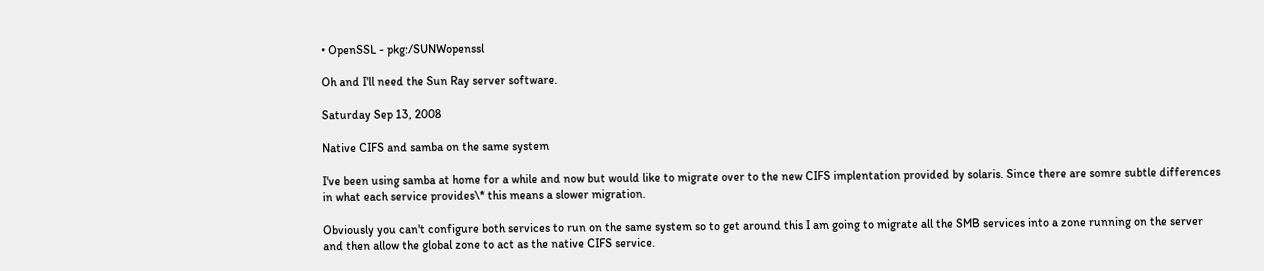• OpenSSL - pkg:/SUNWopenssl

Oh and I'll need the Sun Ray server software.

Saturday Sep 13, 2008

Native CIFS and samba on the same system

I've been using samba at home for a while and now but would like to migrate over to the new CIFS implentation provided by solaris. Since there are somre subtle differences in what each service provides\* this means a slower migration.

Obviously you can't configure both services to run on the same system so to get around this I am going to migrate all the SMB services into a zone running on the server and then allow the global zone to act as the native CIFS service.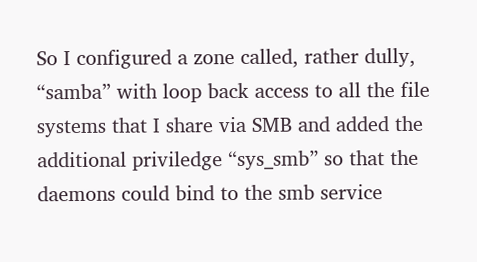So I configured a zone called, rather dully, “samba” with loop back access to all the file systems that I share via SMB and added the additional priviledge “sys_smb” so that the daemons could bind to the smb service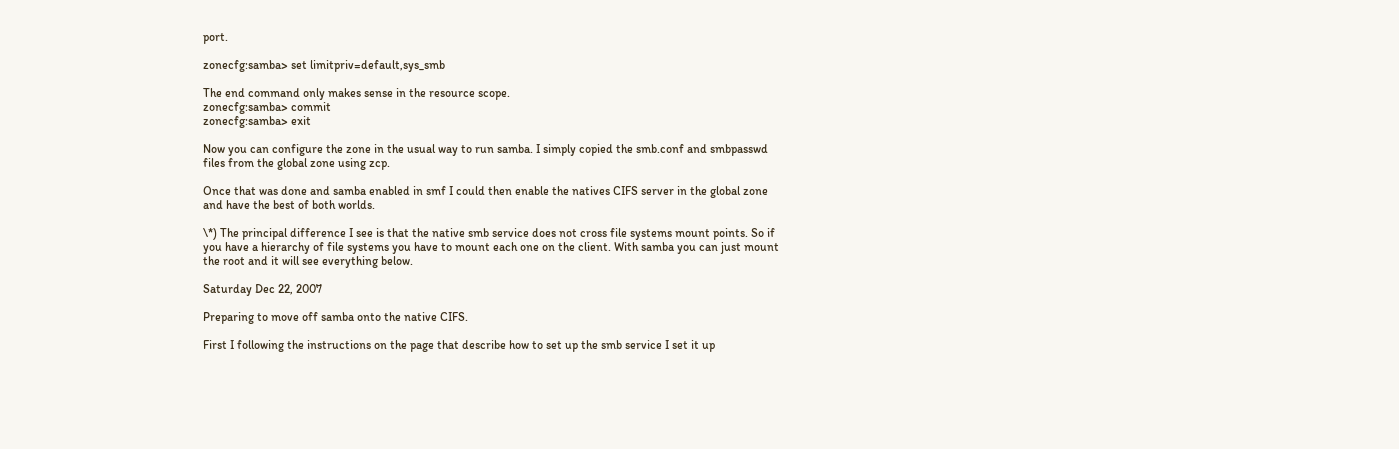port.

zonecfg:samba> set limitpriv=default,sys_smb

The end command only makes sense in the resource scope.
zonecfg:samba> commit
zonecfg:samba> exit

Now you can configure the zone in the usual way to run samba. I simply copied the smb.conf and smbpasswd files from the global zone using zcp.

Once that was done and samba enabled in smf I could then enable the natives CIFS server in the global zone and have the best of both worlds.

\*) The principal difference I see is that the native smb service does not cross file systems mount points. So if you have a hierarchy of file systems you have to mount each one on the client. With samba you can just mount the root and it will see everything below.

Saturday Dec 22, 2007

Preparing to move off samba onto the native CIFS.

First I following the instructions on the page that describe how to set up the smb service I set it up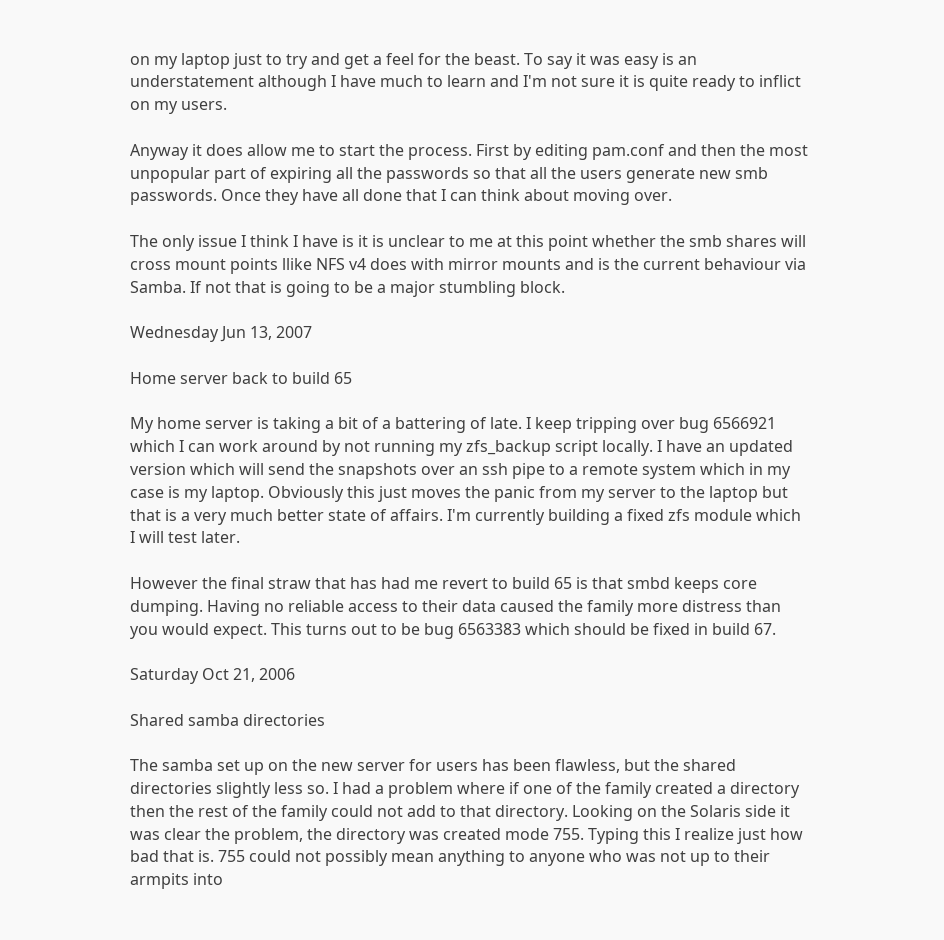on my laptop just to try and get a feel for the beast. To say it was easy is an understatement although I have much to learn and I'm not sure it is quite ready to inflict on my users.

Anyway it does allow me to start the process. First by editing pam.conf and then the most unpopular part of expiring all the passwords so that all the users generate new smb passwords. Once they have all done that I can think about moving over.

The only issue I think I have is it is unclear to me at this point whether the smb shares will cross mount points llike NFS v4 does with mirror mounts and is the current behaviour via Samba. If not that is going to be a major stumbling block.

Wednesday Jun 13, 2007

Home server back to build 65

My home server is taking a bit of a battering of late. I keep tripping over bug 6566921 which I can work around by not running my zfs_backup script locally. I have an updated version which will send the snapshots over an ssh pipe to a remote system which in my case is my laptop. Obviously this just moves the panic from my server to the laptop but that is a very much better state of affairs. I'm currently building a fixed zfs module which I will test later.

However the final straw that has had me revert to build 65 is that smbd keeps core dumping. Having no reliable access to their data caused the family more distress than you would expect. This turns out to be bug 6563383 which should be fixed in build 67.

Saturday Oct 21, 2006

Shared samba directories

The samba set up on the new server for users has been flawless, but the shared directories slightly less so. I had a problem where if one of the family created a directory then the rest of the family could not add to that directory. Looking on the Solaris side it was clear the problem, the directory was created mode 755. Typing this I realize just how bad that is. 755 could not possibly mean anything to anyone who was not up to their armpits into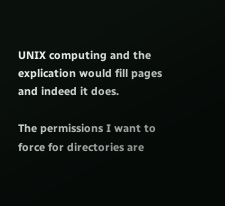UNIX computing and the explication would fill pages and indeed it does.

The permissions I want to force for directories are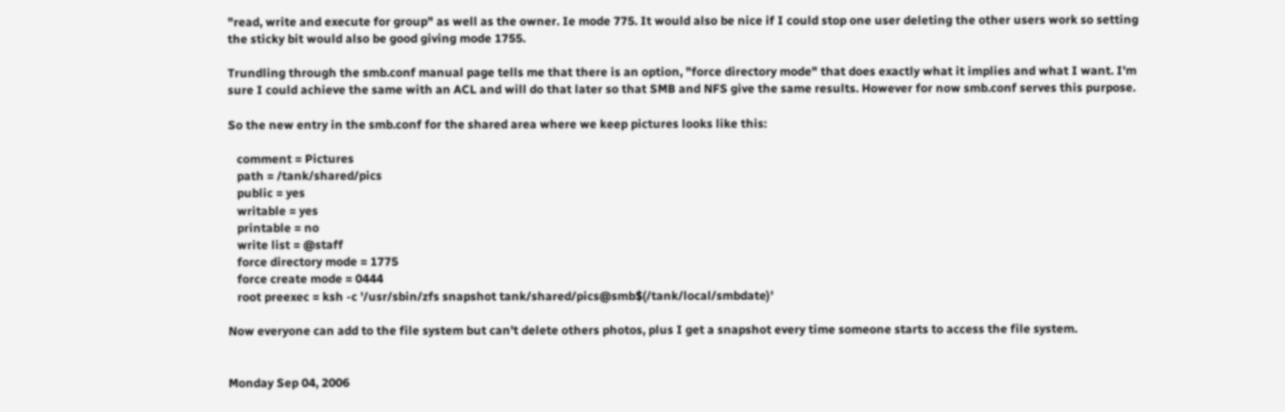"read, write and execute for group" as well as the owner. Ie mode 775. It would also be nice if I could stop one user deleting the other users work so setting the sticky bit would also be good giving mode 1755.

Trundling through the smb.conf manual page tells me that there is an option, "force directory mode" that does exactly what it implies and what I want. I'm sure I could achieve the same with an ACL and will do that later so that SMB and NFS give the same results. However for now smb.conf serves this purpose.

So the new entry in the smb.conf for the shared area where we keep pictures looks like this:

   comment = Pictures
   path = /tank/shared/pics
   public = yes
   writable = yes
   printable = no
   write list = @staff
   force directory mode = 1775
   force create mode = 0444
   root preexec = ksh -c '/usr/sbin/zfs snapshot tank/shared/pics@smb$(/tank/local/smbdate)'

Now everyone can add to the file system but can't delete others photos, plus I get a snapshot every time someone starts to access the file system.


Monday Sep 04, 2006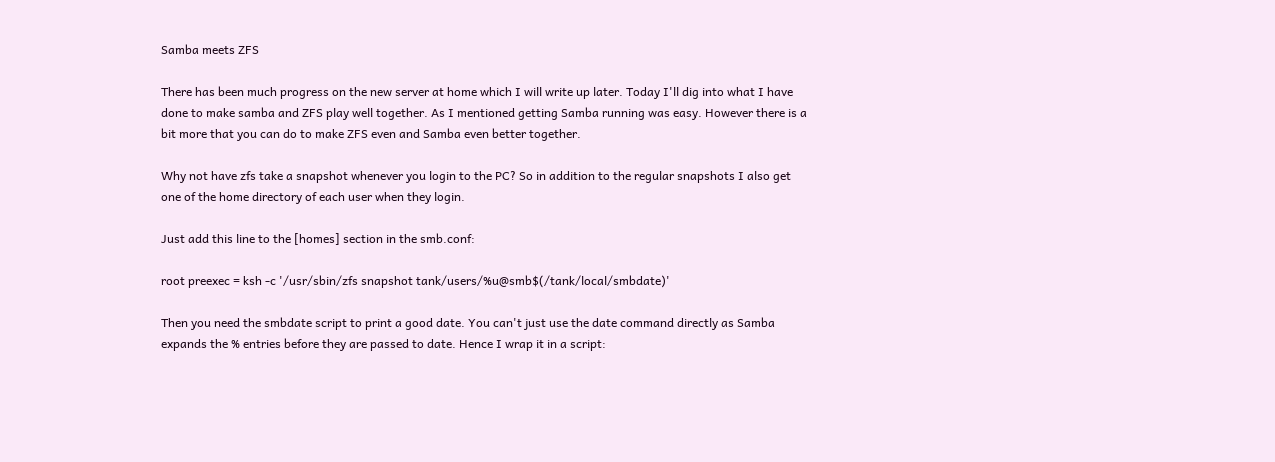Samba meets ZFS

There has been much progress on the new server at home which I will write up later. Today I'll dig into what I have done to make samba and ZFS play well together. As I mentioned getting Samba running was easy. However there is a bit more that you can do to make ZFS even and Samba even better together.

Why not have zfs take a snapshot whenever you login to the PC? So in addition to the regular snapshots I also get one of the home directory of each user when they login.

Just add this line to the [homes] section in the smb.conf:

root preexec = ksh -c '/usr/sbin/zfs snapshot tank/users/%u@smb$(/tank/local/smbdate)'

Then you need the smbdate script to print a good date. You can't just use the date command directly as Samba expands the % entries before they are passed to date. Hence I wrap it in a script: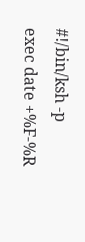#!/bin/ksh -p
exec date +%F-%R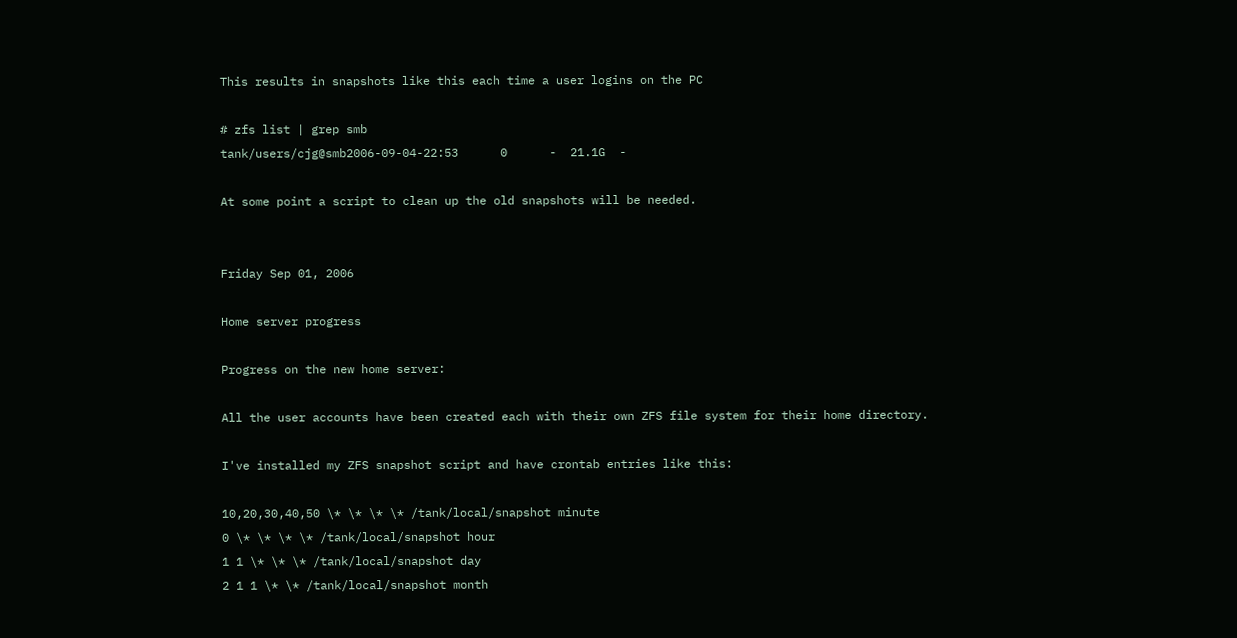This results in snapshots like this each time a user logins on the PC

# zfs list | grep smb
tank/users/cjg@smb2006-09-04-22:53      0      -  21.1G  -

At some point a script to clean up the old snapshots will be needed.


Friday Sep 01, 2006

Home server progress

Progress on the new home server:

All the user accounts have been created each with their own ZFS file system for their home directory.

I've installed my ZFS snapshot script and have crontab entries like this:

10,20,30,40,50 \* \* \* \* /tank/local/snapshot minute
0 \* \* \* \* /tank/local/snapshot hour
1 1 \* \* \* /tank/local/snapshot day
2 1 1 \* \* /tank/local/snapshot month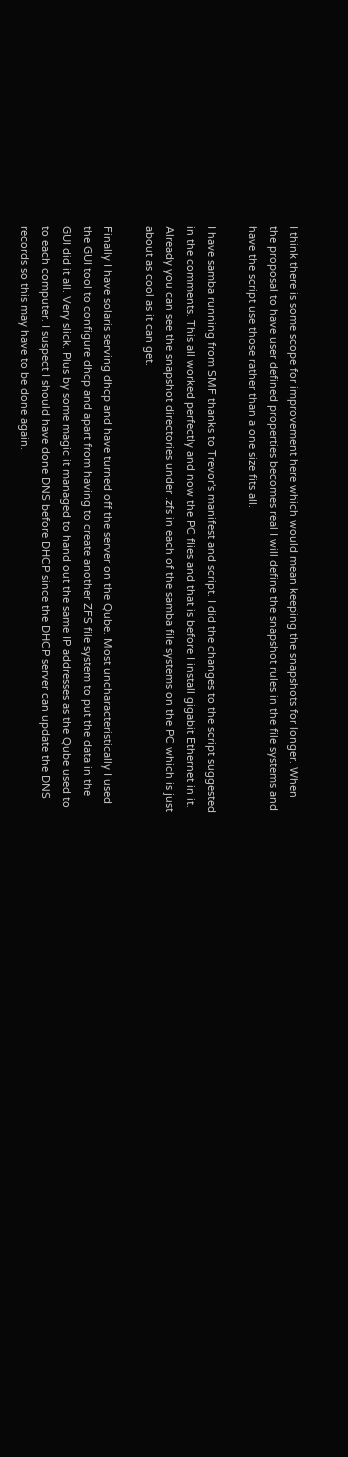I think there is some scope for improvement here which would mean keeping the snapshots for longer. When the proposal to have user defined properties becomes real I will define the snapshot rules in the file systems and have the script use those rather than a one size fits all.

I have samba running from SMF thanks to Trevor's manifest and script. I did the changes to the script suggested in the comments. This all worked perfectly and now the PC flies and that is before I install gigabit Ethernet in it. Already you can see the snapshot directories under .zfs in each of the samba file systems on the PC which is just about as cool as it can get.

Finally I have solaris serving dhcp and have turned off the server on the Qube. Most uncharacteristically I used the GUI tool to configure dhcp and apart from having to create another ZFS file system to put the data in the GUI did it all. Very slick. Plus by some magic it managed to hand out the same IP addresses as the Qube used to to each computer. I suspect I should have done DNS before DHCP since the DHCP server can update the DNS records so this may have to be done again.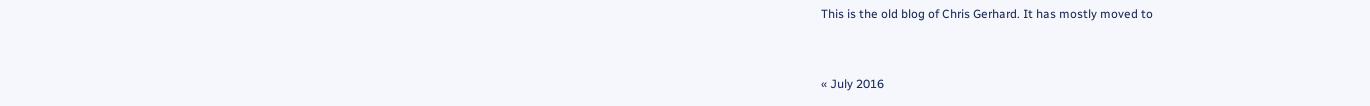This is the old blog of Chris Gerhard. It has mostly moved to


« July 2016